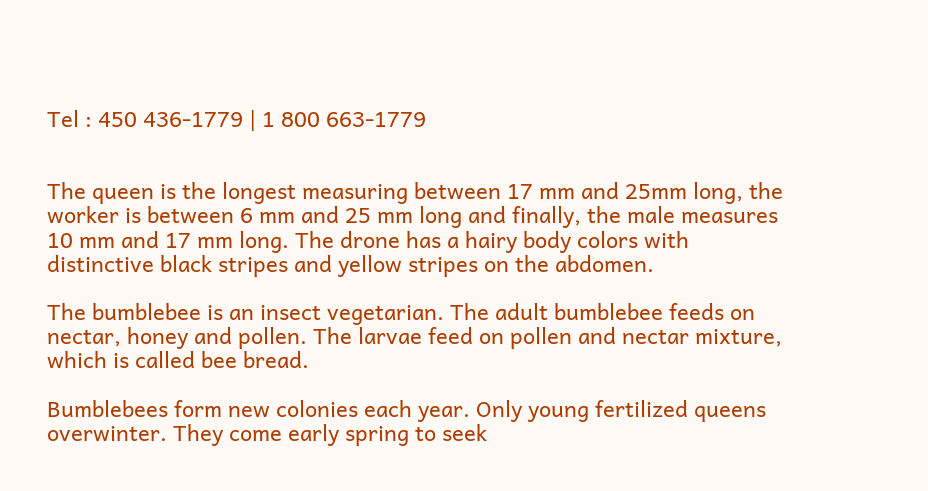Tel : 450 436-1779 | 1 800 663-1779


The queen is the longest measuring between 17 mm and 25mm long, the worker is between 6 mm and 25 mm long and finally, the male measures 10 mm and 17 mm long. The drone has a hairy body colors with distinctive black stripes and yellow stripes on the abdomen.

The bumblebee is an insect vegetarian. The adult bumblebee feeds on nectar, honey and pollen. The larvae feed on pollen and nectar mixture, which is called bee bread.

Bumblebees form new colonies each year. Only young fertilized queens overwinter. They come early spring to seek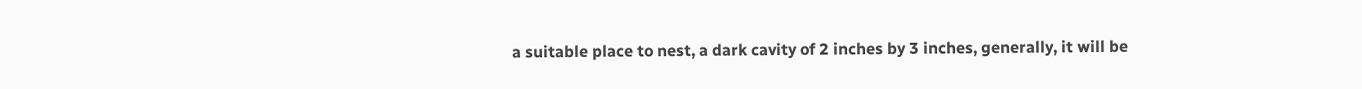a suitable place to nest, a dark cavity of 2 inches by 3 inches, generally, it will be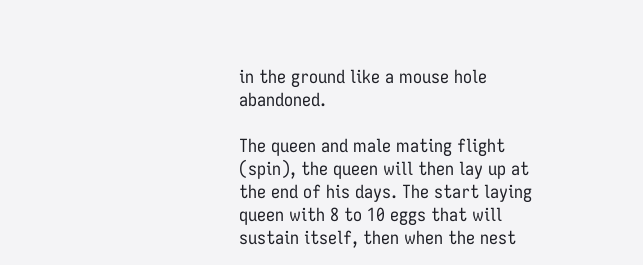in the ground like a mouse hole abandoned.

The queen and male mating flight (spin), the queen will then lay up at the end of his days. The start laying queen with 8 to 10 eggs that will sustain itself, then when the nest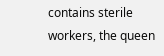contains sterile workers, the queen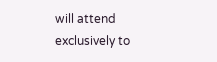will attend exclusively to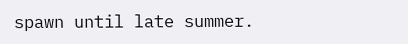spawn until late summer.